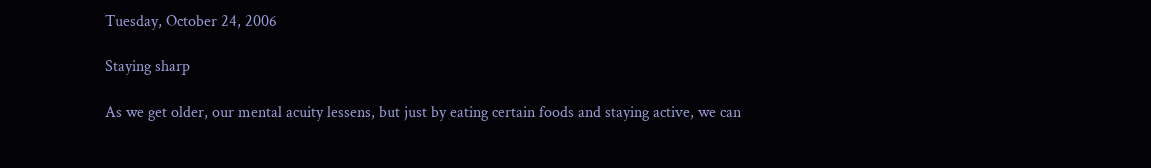Tuesday, October 24, 2006

Staying sharp

As we get older, our mental acuity lessens, but just by eating certain foods and staying active, we can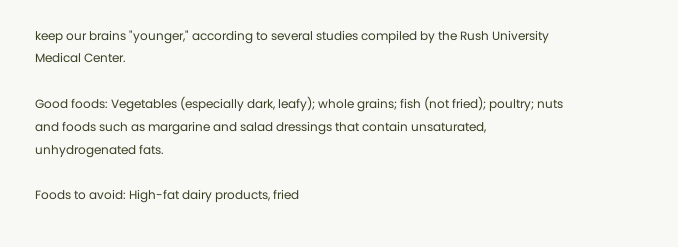keep our brains "younger," according to several studies compiled by the Rush University Medical Center.

Good foods: Vegetables (especially dark, leafy); whole grains; fish (not fried); poultry; nuts and foods such as margarine and salad dressings that contain unsaturated, unhydrogenated fats.

Foods to avoid: High-fat dairy products, fried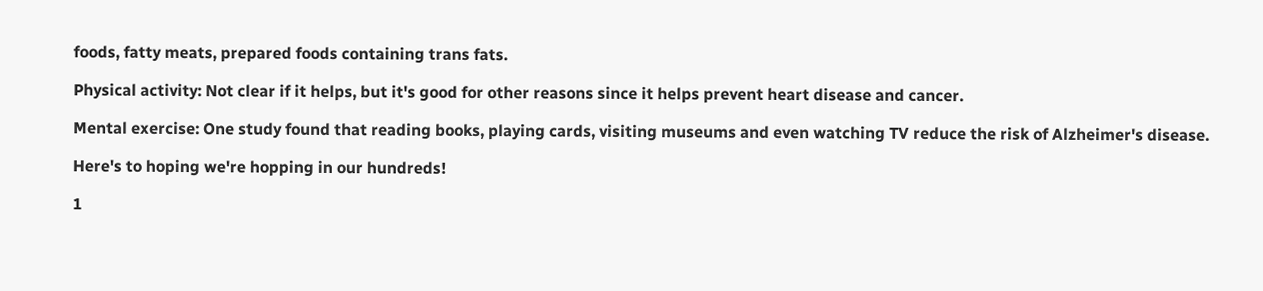foods, fatty meats, prepared foods containing trans fats.

Physical activity: Not clear if it helps, but it's good for other reasons since it helps prevent heart disease and cancer.

Mental exercise: One study found that reading books, playing cards, visiting museums and even watching TV reduce the risk of Alzheimer's disease.

Here's to hoping we're hopping in our hundreds!

1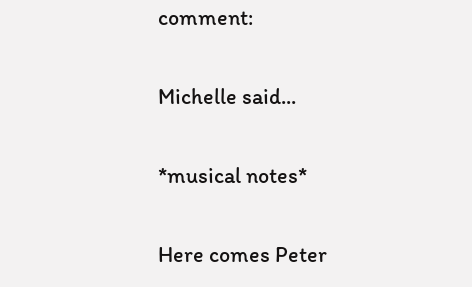comment:

Michelle said...

*musical notes*

Here comes Peter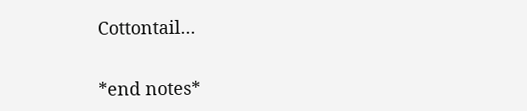Cottontail...

*end notes*